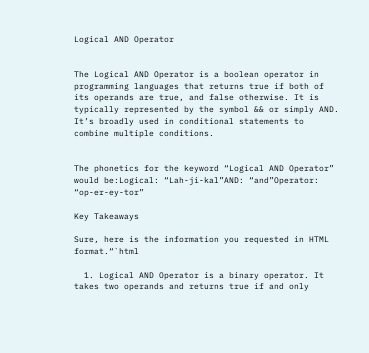Logical AND Operator


The Logical AND Operator is a boolean operator in programming languages that returns true if both of its operands are true, and false otherwise. It is typically represented by the symbol && or simply AND. It’s broadly used in conditional statements to combine multiple conditions.


The phonetics for the keyword “Logical AND Operator” would be:Logical: “Lah-ji-kal”AND: “and”Operator: “op-er-ey-tor”

Key Takeaways

Sure, here is the information you requested in HTML format.“`html

  1. Logical AND Operator is a binary operator. It takes two operands and returns true if and only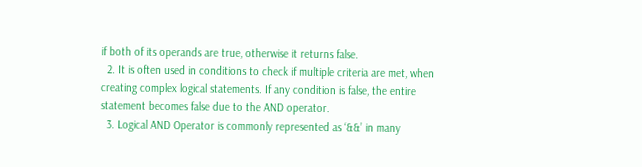if both of its operands are true, otherwise it returns false.
  2. It is often used in conditions to check if multiple criteria are met, when creating complex logical statements. If any condition is false, the entire statement becomes false due to the AND operator.
  3. Logical AND Operator is commonly represented as ‘&&’ in many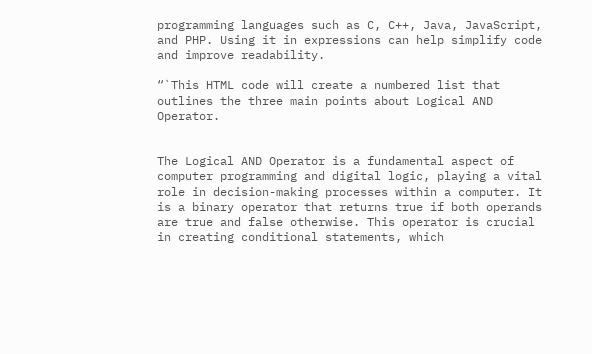programming languages such as C, C++, Java, JavaScript, and PHP. Using it in expressions can help simplify code and improve readability.

“`This HTML code will create a numbered list that outlines the three main points about Logical AND Operator.


The Logical AND Operator is a fundamental aspect of computer programming and digital logic, playing a vital role in decision-making processes within a computer. It is a binary operator that returns true if both operands are true and false otherwise. This operator is crucial in creating conditional statements, which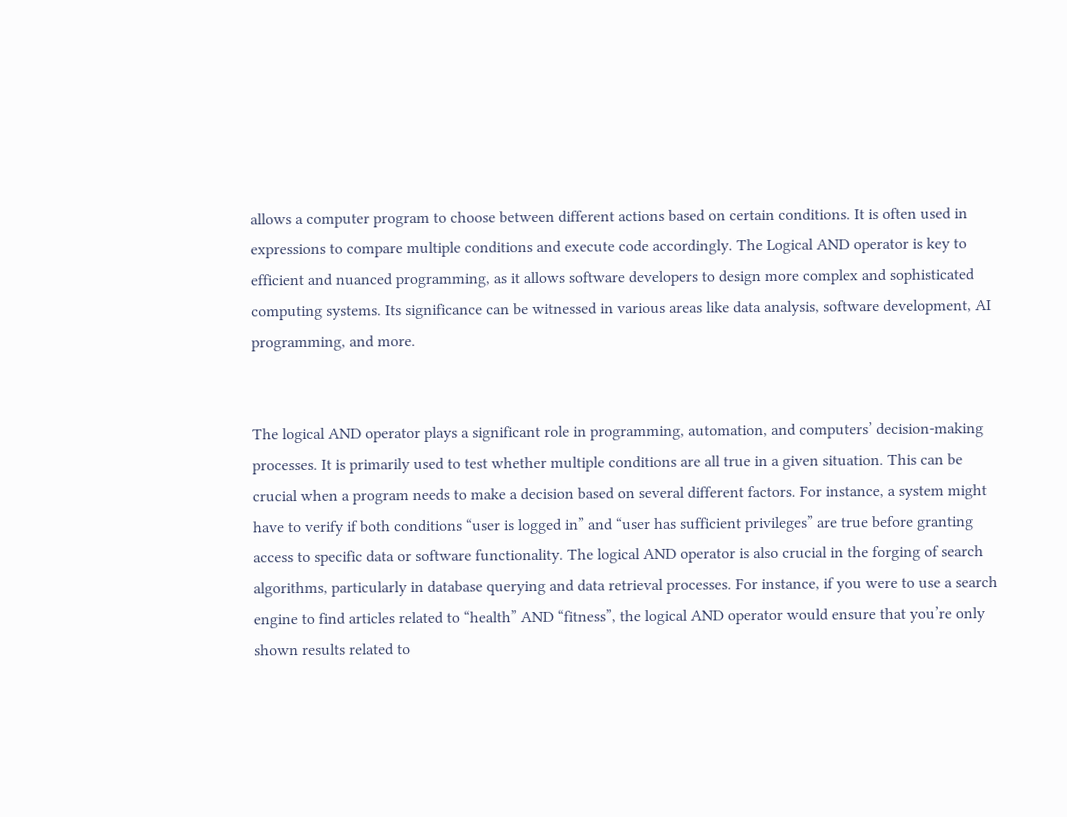allows a computer program to choose between different actions based on certain conditions. It is often used in expressions to compare multiple conditions and execute code accordingly. The Logical AND operator is key to efficient and nuanced programming, as it allows software developers to design more complex and sophisticated computing systems. Its significance can be witnessed in various areas like data analysis, software development, AI programming, and more.


The logical AND operator plays a significant role in programming, automation, and computers’ decision-making processes. It is primarily used to test whether multiple conditions are all true in a given situation. This can be crucial when a program needs to make a decision based on several different factors. For instance, a system might have to verify if both conditions “user is logged in” and “user has sufficient privileges” are true before granting access to specific data or software functionality. The logical AND operator is also crucial in the forging of search algorithms, particularly in database querying and data retrieval processes. For instance, if you were to use a search engine to find articles related to “health” AND “fitness”, the logical AND operator would ensure that you’re only shown results related to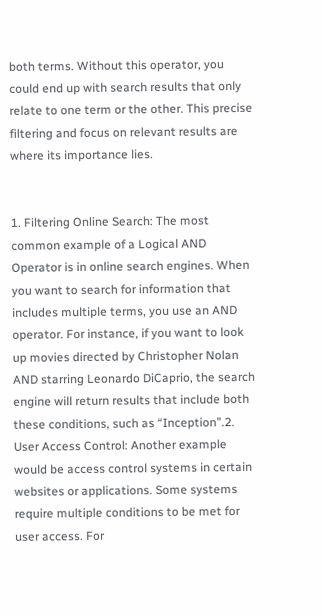both terms. Without this operator, you could end up with search results that only relate to one term or the other. This precise filtering and focus on relevant results are where its importance lies.


1. Filtering Online Search: The most common example of a Logical AND Operator is in online search engines. When you want to search for information that includes multiple terms, you use an AND operator. For instance, if you want to look up movies directed by Christopher Nolan AND starring Leonardo DiCaprio, the search engine will return results that include both these conditions, such as “Inception”.2. User Access Control: Another example would be access control systems in certain websites or applications. Some systems require multiple conditions to be met for user access. For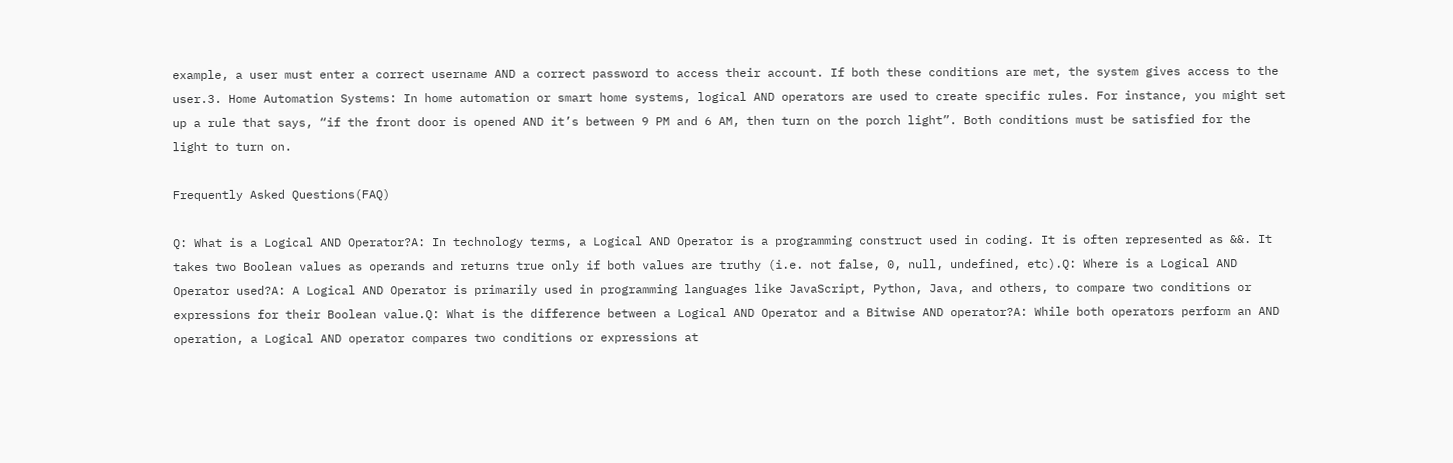example, a user must enter a correct username AND a correct password to access their account. If both these conditions are met, the system gives access to the user.3. Home Automation Systems: In home automation or smart home systems, logical AND operators are used to create specific rules. For instance, you might set up a rule that says, “if the front door is opened AND it’s between 9 PM and 6 AM, then turn on the porch light”. Both conditions must be satisfied for the light to turn on.

Frequently Asked Questions(FAQ)

Q: What is a Logical AND Operator?A: In technology terms, a Logical AND Operator is a programming construct used in coding. It is often represented as &&. It takes two Boolean values as operands and returns true only if both values are truthy (i.e. not false, 0, null, undefined, etc).Q: Where is a Logical AND Operator used?A: A Logical AND Operator is primarily used in programming languages like JavaScript, Python, Java, and others, to compare two conditions or expressions for their Boolean value.Q: What is the difference between a Logical AND Operator and a Bitwise AND operator?A: While both operators perform an AND operation, a Logical AND operator compares two conditions or expressions at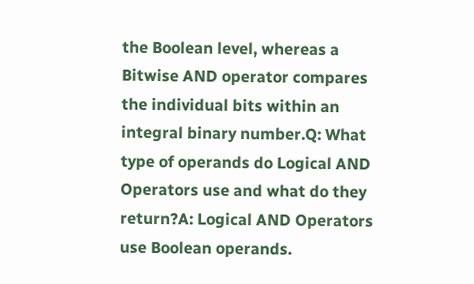the Boolean level, whereas a Bitwise AND operator compares the individual bits within an integral binary number.Q: What type of operands do Logical AND Operators use and what do they return?A: Logical AND Operators use Boolean operands.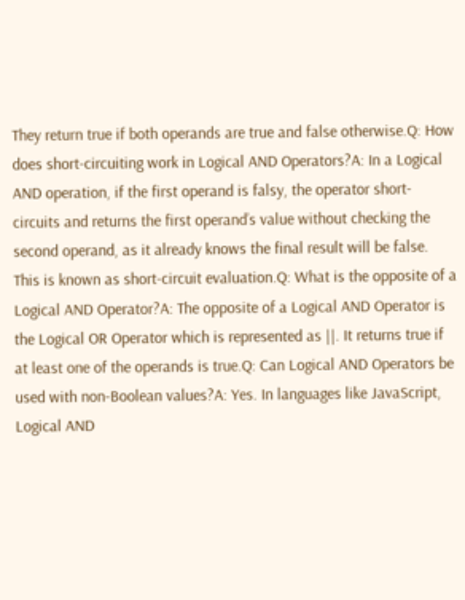They return true if both operands are true and false otherwise.Q: How does short-circuiting work in Logical AND Operators?A: In a Logical AND operation, if the first operand is falsy, the operator short-circuits and returns the first operand’s value without checking the second operand, as it already knows the final result will be false. This is known as short-circuit evaluation.Q: What is the opposite of a Logical AND Operator?A: The opposite of a Logical AND Operator is the Logical OR Operator which is represented as ||. It returns true if at least one of the operands is true.Q: Can Logical AND Operators be used with non-Boolean values?A: Yes. In languages like JavaScript, Logical AND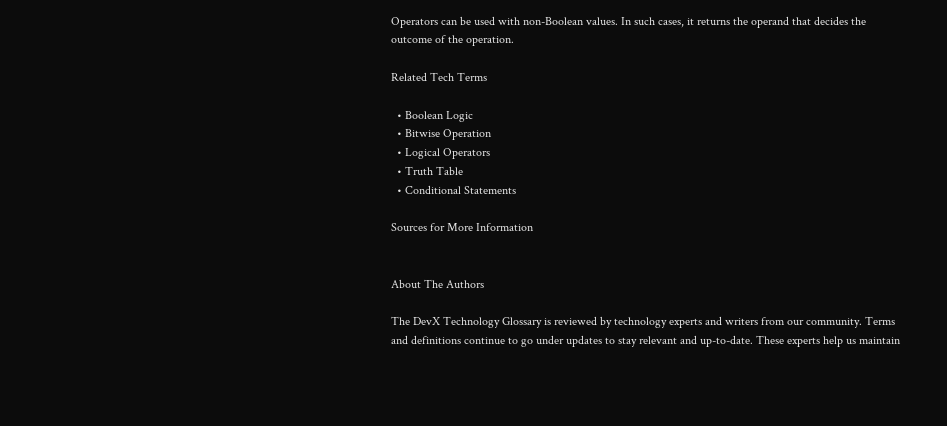Operators can be used with non-Boolean values. In such cases, it returns the operand that decides the outcome of the operation.

Related Tech Terms

  • Boolean Logic
  • Bitwise Operation
  • Logical Operators
  • Truth Table
  • Conditional Statements

Sources for More Information


About The Authors

The DevX Technology Glossary is reviewed by technology experts and writers from our community. Terms and definitions continue to go under updates to stay relevant and up-to-date. These experts help us maintain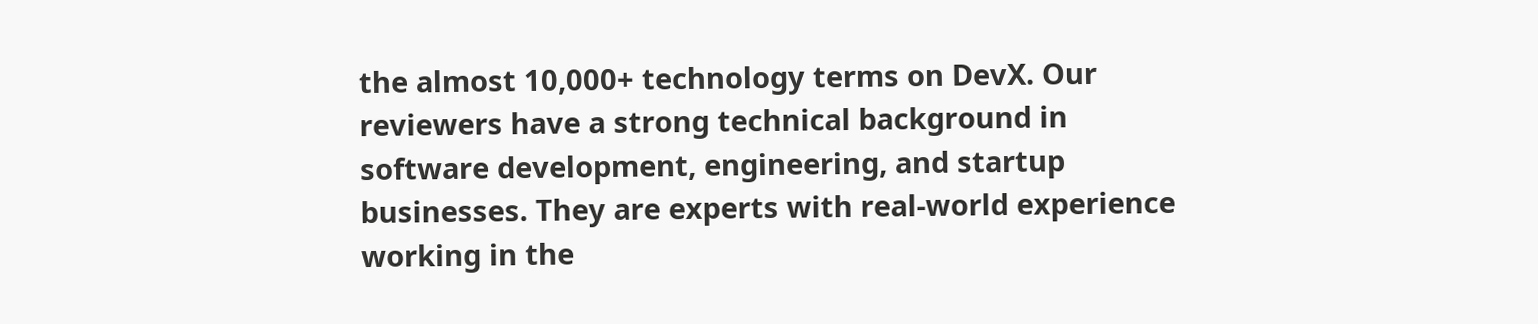the almost 10,000+ technology terms on DevX. Our reviewers have a strong technical background in software development, engineering, and startup businesses. They are experts with real-world experience working in the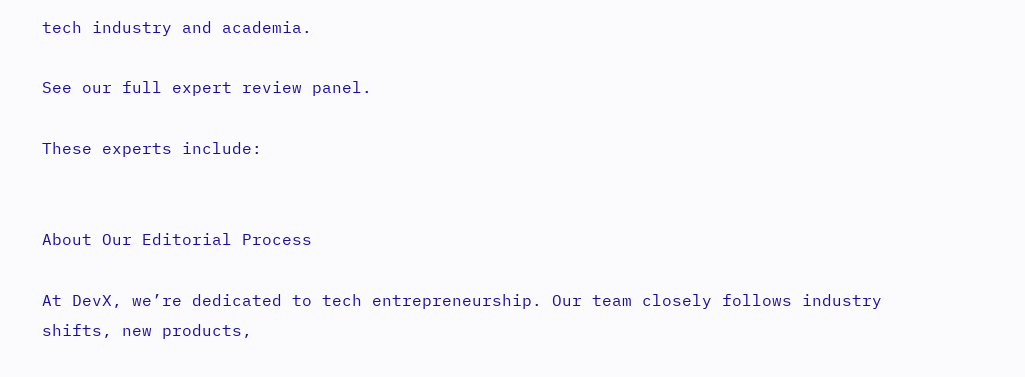tech industry and academia.

See our full expert review panel.

These experts include:


About Our Editorial Process

At DevX, we’re dedicated to tech entrepreneurship. Our team closely follows industry shifts, new products,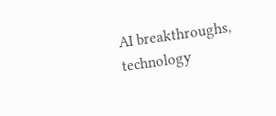AI breakthroughs, technology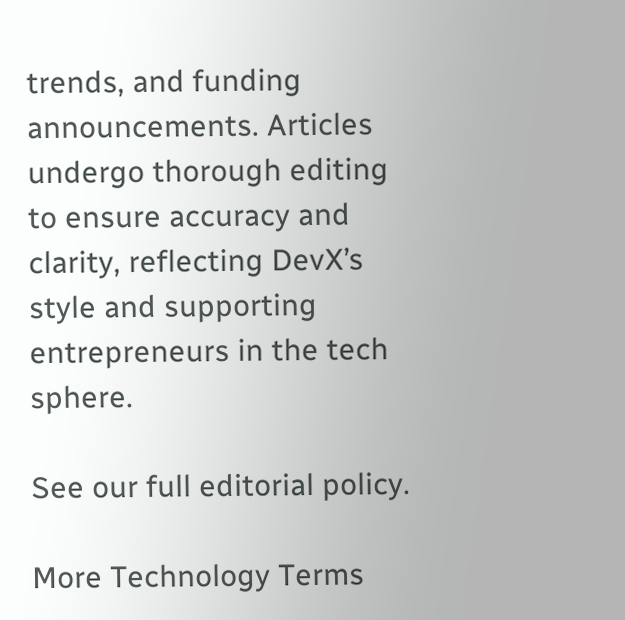trends, and funding announcements. Articles undergo thorough editing to ensure accuracy and clarity, reflecting DevX’s style and supporting entrepreneurs in the tech sphere.

See our full editorial policy.

More Technology Terms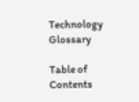Technology Glossary

Table of Contents